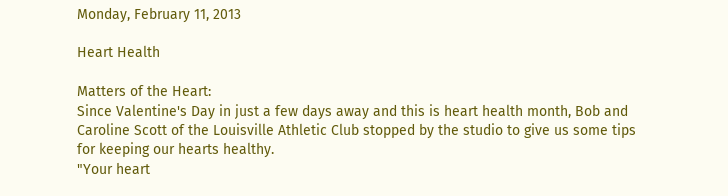Monday, February 11, 2013

Heart Health

Matters of the Heart:
Since Valentine's Day in just a few days away and this is heart health month, Bob and Caroline Scott of the Louisville Athletic Club stopped by the studio to give us some tips for keeping our hearts healthy.
"Your heart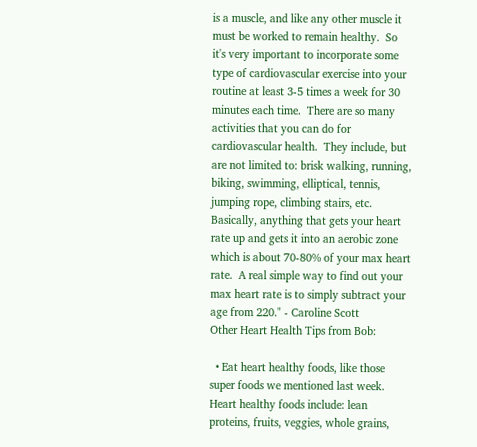is a muscle, and like any other muscle it must be worked to remain healthy.  So it's very important to incorporate some type of cardiovascular exercise into your routine at least 3-5 times a week for 30 minutes each time.  There are so many activities that you can do for cardiovascular health.  They include, but are not limited to: brisk walking, running, biking, swimming, elliptical, tennis, jumping rope, climbing stairs, etc.  Basically, anything that gets your heart rate up and gets it into an aerobic zone which is about 70-80% of your max heart rate.  A real simple way to find out your max heart rate is to simply subtract your age from 220." - Caroline Scott
Other Heart Health Tips from Bob:

  • Eat heart healthy foods, like those super foods we mentioned last week.  Heart healthy foods include: lean proteins, fruits, veggies, whole grains,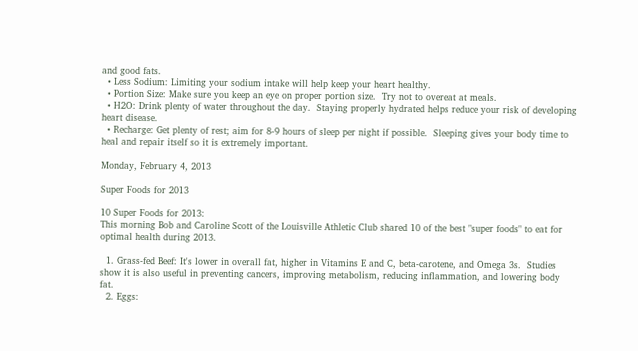and good fats.
  • Less Sodium: Limiting your sodium intake will help keep your heart healthy.
  • Portion Size: Make sure you keep an eye on proper portion size.  Try not to overeat at meals.
  • H2O: Drink plenty of water throughout the day.  Staying properly hydrated helps reduce your risk of developing heart disease.
  • Recharge: Get plenty of rest; aim for 8-9 hours of sleep per night if possible.  Sleeping gives your body time to heal and repair itself so it is extremely important.

Monday, February 4, 2013

Super Foods for 2013

10 Super Foods for 2013:
This morning Bob and Caroline Scott of the Louisville Athletic Club shared 10 of the best "super foods" to eat for optimal health during 2013.

  1. Grass-fed Beef: It's lower in overall fat, higher in Vitamins E and C, beta-carotene, and Omega 3s.  Studies show it is also useful in preventing cancers, improving metabolism, reducing inflammation, and lowering body fat.
  2. Eggs: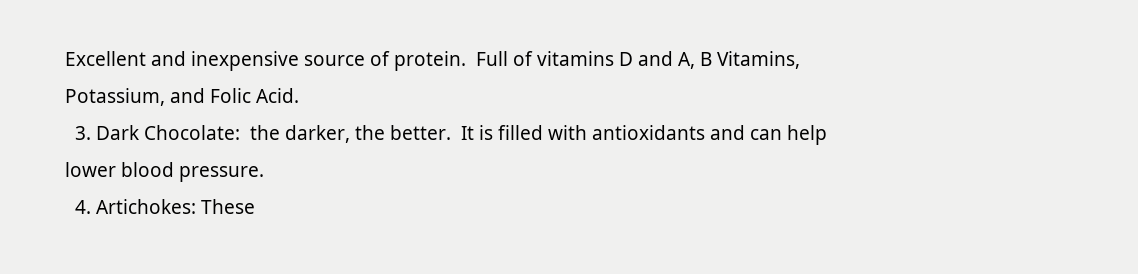Excellent and inexpensive source of protein.  Full of vitamins D and A, B Vitamins, Potassium, and Folic Acid.
  3. Dark Chocolate:  the darker, the better.  It is filled with antioxidants and can help lower blood pressure.
  4. Artichokes: These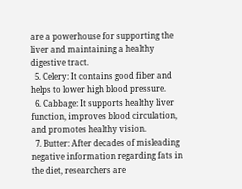are a powerhouse for supporting the liver and maintaining a healthy digestive tract.
  5. Celery: It contains good fiber and helps to lower high blood pressure.
  6. Cabbage: It supports healthy liver function, improves blood circulation, and promotes healthy vision.
  7. Butter: After decades of misleading negative information regarding fats in the diet, researchers are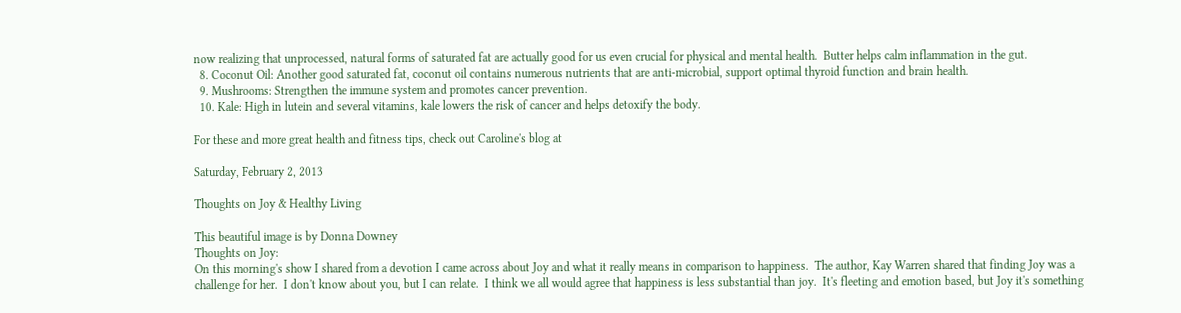now realizing that unprocessed, natural forms of saturated fat are actually good for us even crucial for physical and mental health.  Butter helps calm inflammation in the gut.
  8. Coconut Oil: Another good saturated fat, coconut oil contains numerous nutrients that are anti-microbial, support optimal thyroid function and brain health.
  9. Mushrooms: Strengthen the immune system and promotes cancer prevention.
  10. Kale: High in lutein and several vitamins, kale lowers the risk of cancer and helps detoxify the body.

For these and more great health and fitness tips, check out Caroline's blog at

Saturday, February 2, 2013

Thoughts on Joy & Healthy Living

This beautiful image is by Donna Downey
Thoughts on Joy:
On this morning's show I shared from a devotion I came across about Joy and what it really means in comparison to happiness.  The author, Kay Warren shared that finding Joy was a challenge for her.  I don't know about you, but I can relate.  I think we all would agree that happiness is less substantial than joy.  It's fleeting and emotion based, but Joy it's something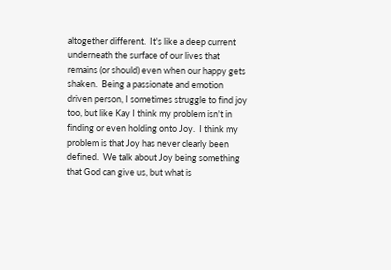altogether different.  It's like a deep current underneath the surface of our lives that remains (or should) even when our happy gets shaken.  Being a passionate and emotion driven person, I sometimes struggle to find joy too, but like Kay I think my problem isn't in finding or even holding onto Joy.  I think my problem is that Joy has never clearly been defined.  We talk about Joy being something that God can give us, but what is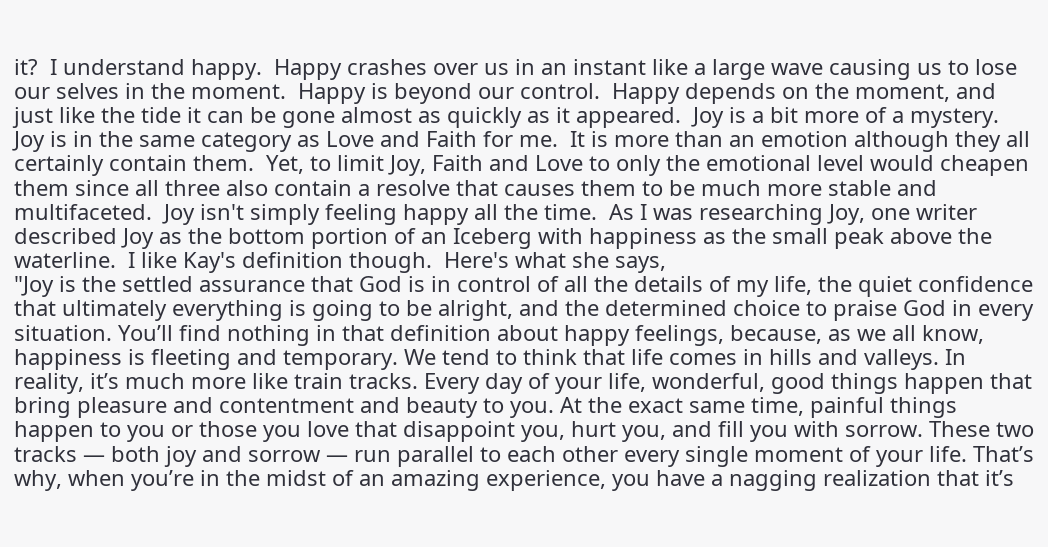it?  I understand happy.  Happy crashes over us in an instant like a large wave causing us to lose our selves in the moment.  Happy is beyond our control.  Happy depends on the moment, and just like the tide it can be gone almost as quickly as it appeared.  Joy is a bit more of a mystery.  Joy is in the same category as Love and Faith for me.  It is more than an emotion although they all certainly contain them.  Yet, to limit Joy, Faith and Love to only the emotional level would cheapen them since all three also contain a resolve that causes them to be much more stable and multifaceted.  Joy isn't simply feeling happy all the time.  As I was researching Joy, one writer described Joy as the bottom portion of an Iceberg with happiness as the small peak above the waterline.  I like Kay's definition though.  Here's what she says,
"Joy is the settled assurance that God is in control of all the details of my life, the quiet confidence that ultimately everything is going to be alright, and the determined choice to praise God in every situation. You’ll find nothing in that definition about happy feelings, because, as we all know, happiness is fleeting and temporary. We tend to think that life comes in hills and valleys. In reality, it’s much more like train tracks. Every day of your life, wonderful, good things happen that bring pleasure and contentment and beauty to you. At the exact same time, painful things happen to you or those you love that disappoint you, hurt you, and fill you with sorrow. These two tracks — both joy and sorrow — run parallel to each other every single moment of your life. That’s why, when you’re in the midst of an amazing experience, you have a nagging realization that it’s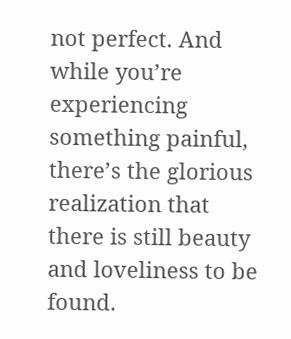not perfect. And while you’re experiencing something painful, there’s the glorious realization that there is still beauty and loveliness to be found.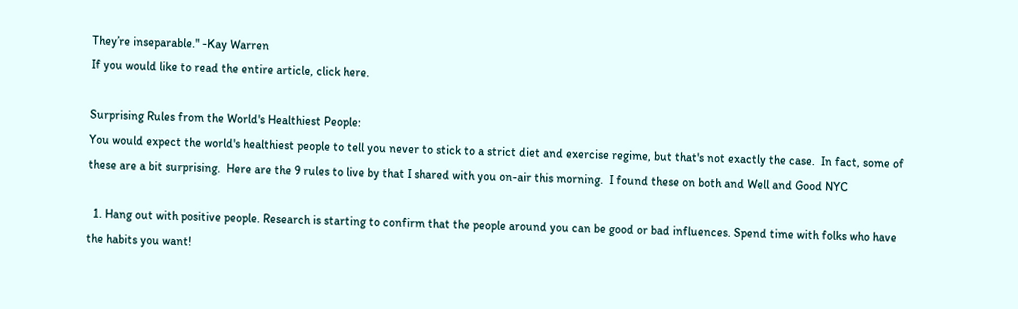They’re inseparable." -Kay Warren
If you would like to read the entire article, click here.

Surprising Rules from the World's Healthiest People:
You would expect the world's healthiest people to tell you never to stick to a strict diet and exercise regime, but that's not exactly the case.  In fact, some of these are a bit surprising.  Here are the 9 rules to live by that I shared with you on-air this morning.  I found these on both and Well and Good NYC

  1. Hang out with positive people. Research is starting to confirm that the people around you can be good or bad influences. Spend time with folks who have the habits you want!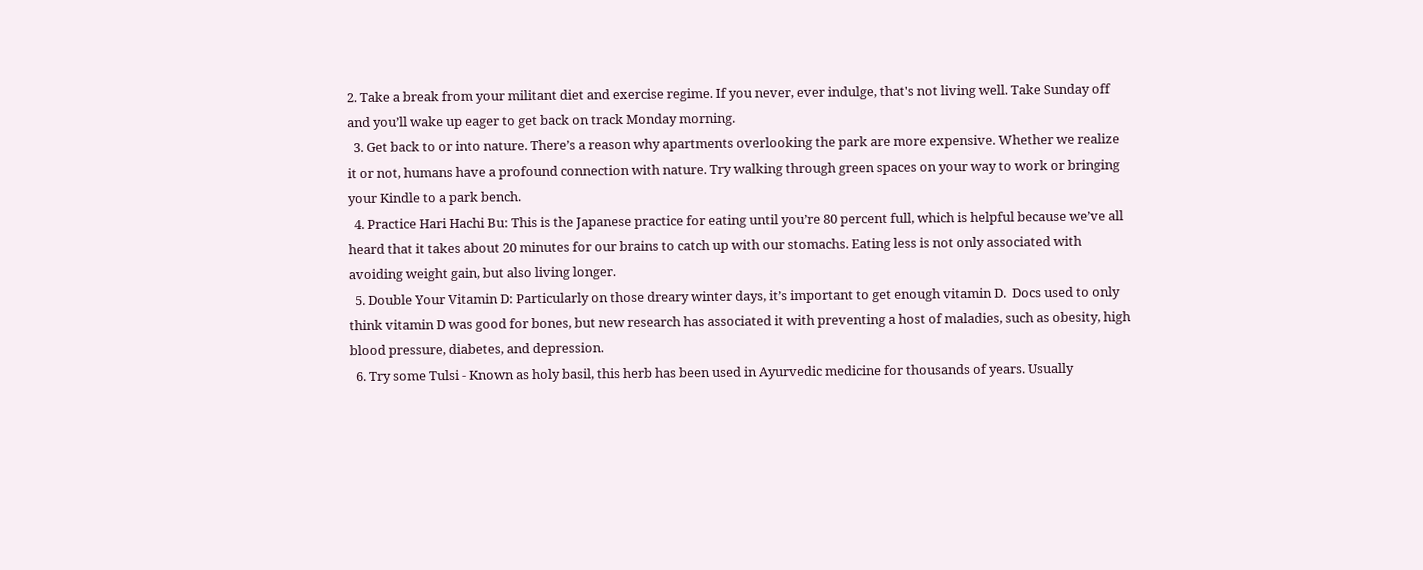2. Take a break from your militant diet and exercise regime. If you never, ever indulge, that's not living well. Take Sunday off and you’ll wake up eager to get back on track Monday morning.
  3. Get back to or into nature. There’s a reason why apartments overlooking the park are more expensive. Whether we realize it or not, humans have a profound connection with nature. Try walking through green spaces on your way to work or bringing your Kindle to a park bench.
  4. Practice Hari Hachi Bu: This is the Japanese practice for eating until you’re 80 percent full, which is helpful because we’ve all heard that it takes about 20 minutes for our brains to catch up with our stomachs. Eating less is not only associated with avoiding weight gain, but also living longer.
  5. Double Your Vitamin D: Particularly on those dreary winter days, it’s important to get enough vitamin D.  Docs used to only think vitamin D was good for bones, but new research has associated it with preventing a host of maladies, such as obesity, high blood pressure, diabetes, and depression.
  6. Try some Tulsi - Known as holy basil, this herb has been used in Ayurvedic medicine for thousands of years. Usually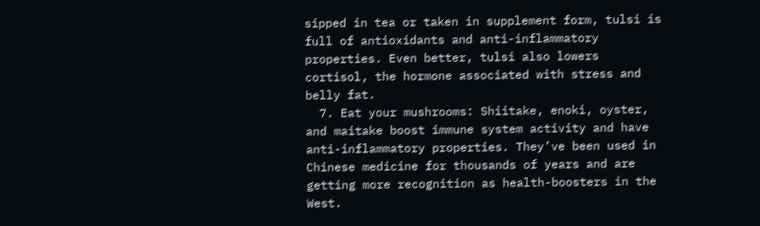sipped in tea or taken in supplement form, tulsi is full of antioxidants and anti-inflammatory properties. Even better, tulsi also lowers cortisol, the hormone associated with stress and belly fat.
  7. Eat your mushrooms: Shiitake, enoki, oyster, and maitake boost immune system activity and have anti-inflammatory properties. They’ve been used in Chinese medicine for thousands of years and are getting more recognition as health-boosters in the West.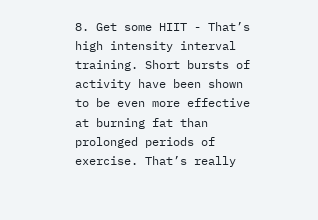8. Get some HIIT - That’s high intensity interval training. Short bursts of activity have been shown to be even more effective at burning fat than prolonged periods of exercise. That’s really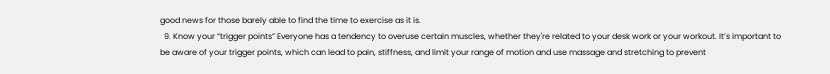good news for those barely able to find the time to exercise as it is.
  9. Know your “trigger points” Everyone has a tendency to overuse certain muscles, whether they're related to your desk work or your workout. It’s important to be aware of your trigger points, which can lead to pain, stiffness, and limit your range of motion and use massage and stretching to prevent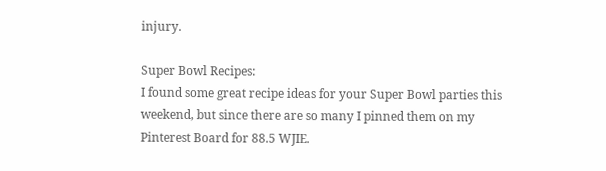injury.

Super Bowl Recipes:
I found some great recipe ideas for your Super Bowl parties this weekend, but since there are so many I pinned them on my Pinterest Board for 88.5 WJIE.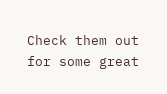Check them out for some great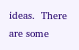ideas.  There are some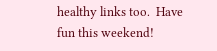healthy links too.  Have fun this weekend!